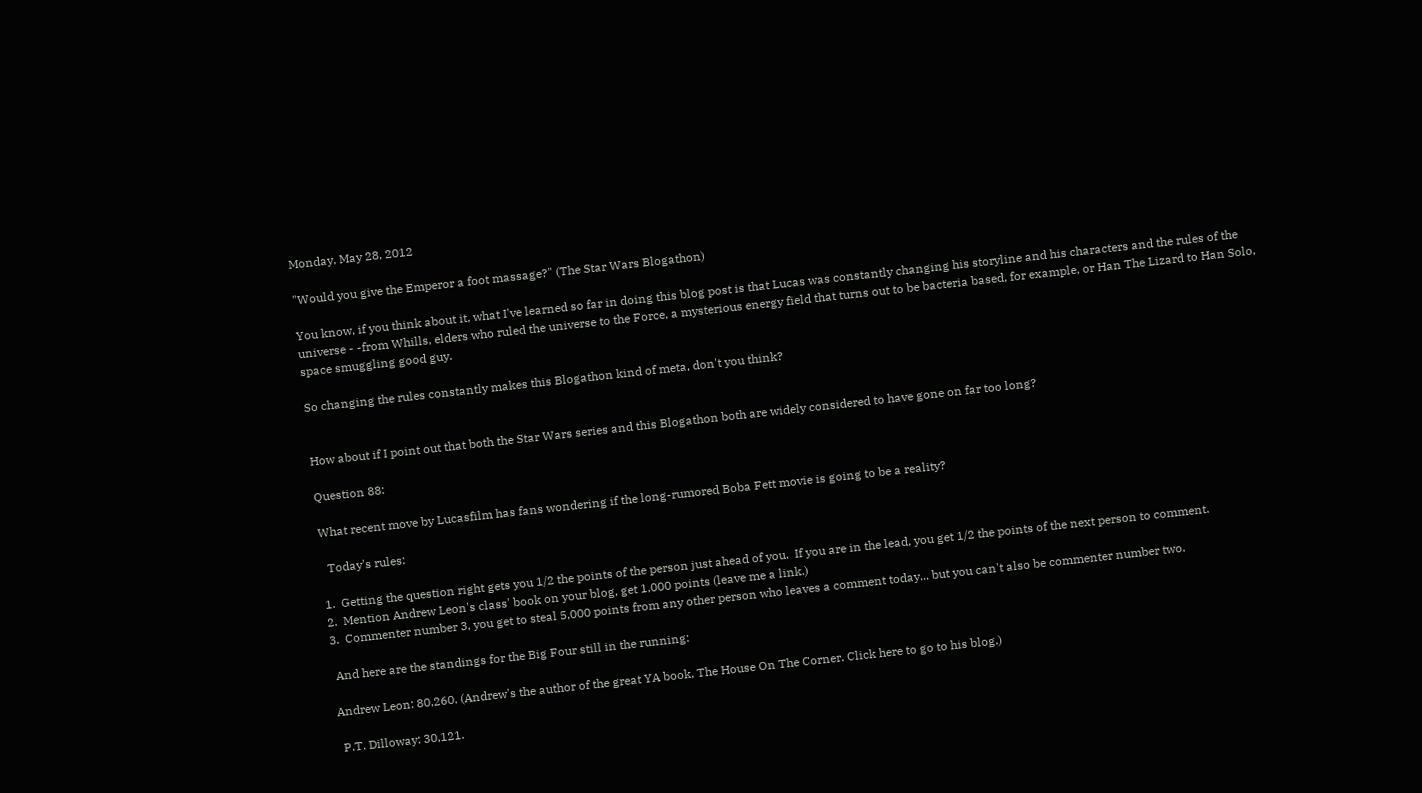Monday, May 28, 2012

"Would you give the Emperor a foot massage?" (The Star Wars Blogathon)

You know, if you think about it, what I've learned so far in doing this blog post is that Lucas was constantly changing his storyline and his characters and the rules of the universe - -from Whills, elders who ruled the universe to the Force, a mysterious energy field that turns out to be bacteria based, for example, or Han The Lizard to Han Solo, space smuggling good guy.

So changing the rules constantly makes this Blogathon kind of meta, don't you think?


How about if I point out that both the Star Wars series and this Blogathon both are widely considered to have gone on far too long?

Question 88:

What recent move by Lucasfilm has fans wondering if the long-rumored Boba Fett movie is going to be a reality?

  Today's rules:

1.  Getting the question right gets you 1/2 the points of the person just ahead of you.  If you are in the lead, you get 1/2 the points of the next person to comment.
2.  Mention Andrew Leon's class' book on your blog, get 1,000 points (leave me a link.)
3.  Commenter number 3, you get to steal 5,000 points from any other person who leaves a comment today... but you can't also be commenter number two.

 And here are the standings for the Big Four still in the running:

Andrew Leon: 80,260. (Andrew's the author of the great YA book, The House On The Corner. Click here to go to his blog.)

 P.T. Dilloway: 30,121.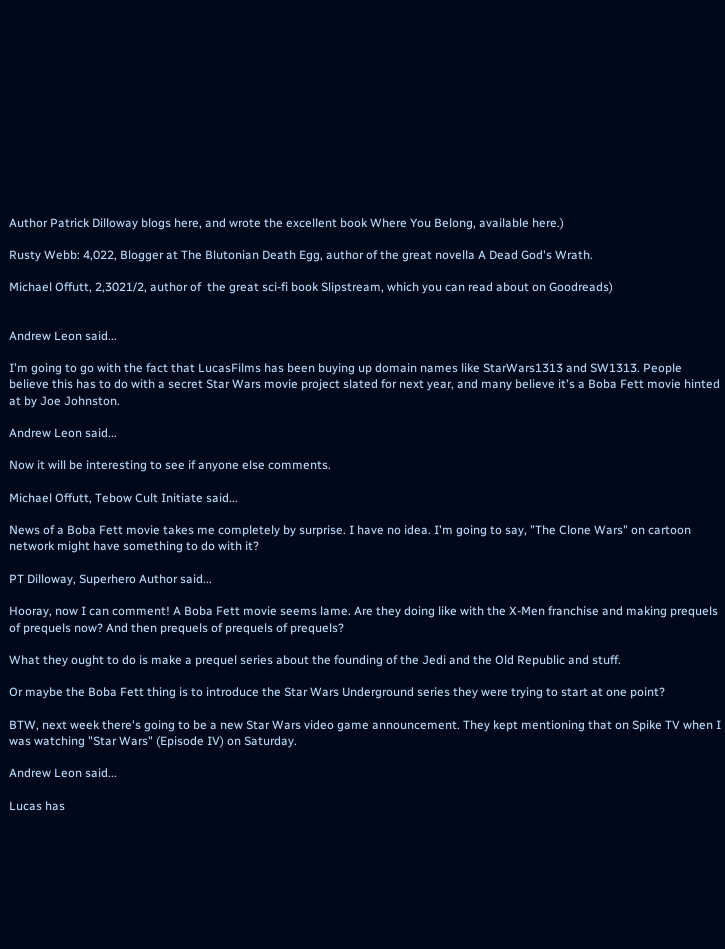Author Patrick Dilloway blogs here, and wrote the excellent book Where You Belong, available here.)

Rusty Webb: 4,022, Blogger at The Blutonian Death Egg, author of the great novella A Dead God's Wrath.

Michael Offutt, 2,3021/2, author of  the great sci-fi book Slipstream, which you can read about on Goodreads)


Andrew Leon said...

I'm going to go with the fact that LucasFilms has been buying up domain names like StarWars1313 and SW1313. People believe this has to do with a secret Star Wars movie project slated for next year, and many believe it's a Boba Fett movie hinted at by Joe Johnston.

Andrew Leon said...

Now it will be interesting to see if anyone else comments.

Michael Offutt, Tebow Cult Initiate said...

News of a Boba Fett movie takes me completely by surprise. I have no idea. I'm going to say, "The Clone Wars" on cartoon network might have something to do with it?

PT Dilloway, Superhero Author said...

Hooray, now I can comment! A Boba Fett movie seems lame. Are they doing like with the X-Men franchise and making prequels of prequels now? And then prequels of prequels of prequels?

What they ought to do is make a prequel series about the founding of the Jedi and the Old Republic and stuff.

Or maybe the Boba Fett thing is to introduce the Star Wars Underground series they were trying to start at one point?

BTW, next week there's going to be a new Star Wars video game announcement. They kept mentioning that on Spike TV when I was watching "Star Wars" (Episode IV) on Saturday.

Andrew Leon said...

Lucas has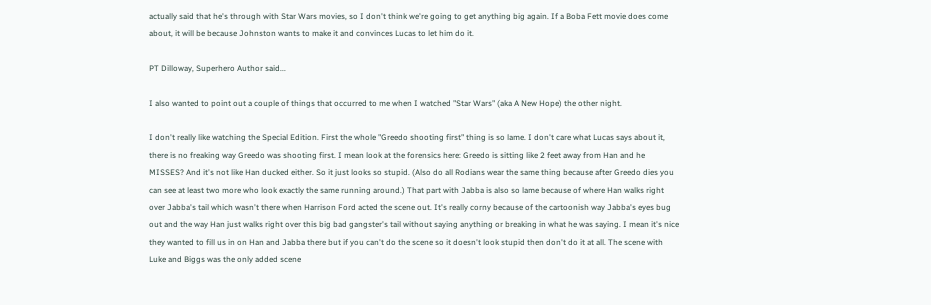actually said that he's through with Star Wars movies, so I don't think we're going to get anything big again. If a Boba Fett movie does come about, it will be because Johnston wants to make it and convinces Lucas to let him do it.

PT Dilloway, Superhero Author said...

I also wanted to point out a couple of things that occurred to me when I watched "Star Wars" (aka A New Hope) the other night.

I don't really like watching the Special Edition. First the whole "Greedo shooting first" thing is so lame. I don't care what Lucas says about it, there is no freaking way Greedo was shooting first. I mean look at the forensics here: Greedo is sitting like 2 feet away from Han and he MISSES? And it's not like Han ducked either. So it just looks so stupid. (Also do all Rodians wear the same thing because after Greedo dies you can see at least two more who look exactly the same running around.) That part with Jabba is also so lame because of where Han walks right over Jabba's tail which wasn't there when Harrison Ford acted the scene out. It's really corny because of the cartoonish way Jabba's eyes bug out and the way Han just walks right over this big bad gangster's tail without saying anything or breaking in what he was saying. I mean it's nice they wanted to fill us in on Han and Jabba there but if you can't do the scene so it doesn't look stupid then don't do it at all. The scene with Luke and Biggs was the only added scene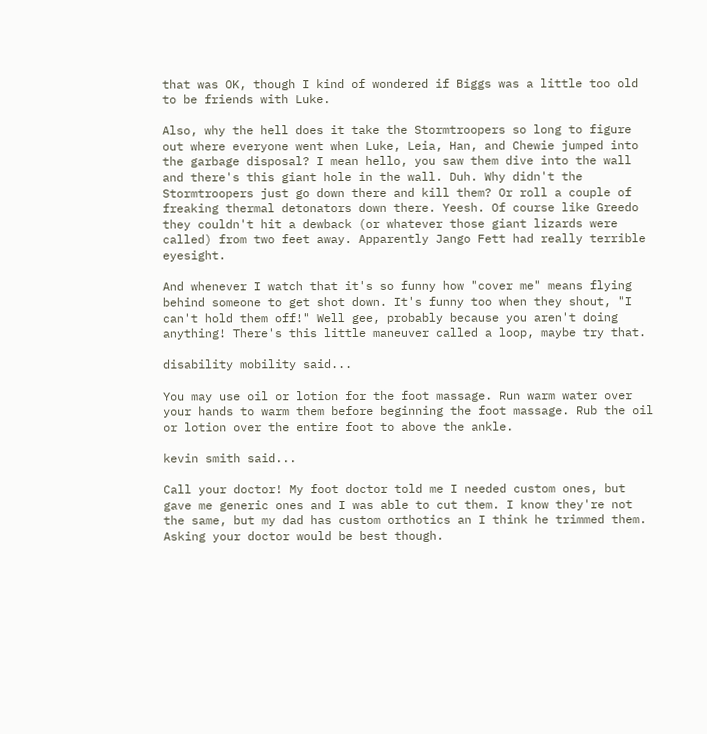that was OK, though I kind of wondered if Biggs was a little too old to be friends with Luke.

Also, why the hell does it take the Stormtroopers so long to figure out where everyone went when Luke, Leia, Han, and Chewie jumped into the garbage disposal? I mean hello, you saw them dive into the wall and there's this giant hole in the wall. Duh. Why didn't the Stormtroopers just go down there and kill them? Or roll a couple of freaking thermal detonators down there. Yeesh. Of course like Greedo they couldn't hit a dewback (or whatever those giant lizards were called) from two feet away. Apparently Jango Fett had really terrible eyesight.

And whenever I watch that it's so funny how "cover me" means flying behind someone to get shot down. It's funny too when they shout, "I can't hold them off!" Well gee, probably because you aren't doing anything! There's this little maneuver called a loop, maybe try that.

disability mobility said...

You may use oil or lotion for the foot massage. Run warm water over your hands to warm them before beginning the foot massage. Rub the oil or lotion over the entire foot to above the ankle.

kevin smith said...

Call your doctor! My foot doctor told me I needed custom ones, but gave me generic ones and I was able to cut them. I know they're not the same, but my dad has custom orthotics an I think he trimmed them. Asking your doctor would be best though.